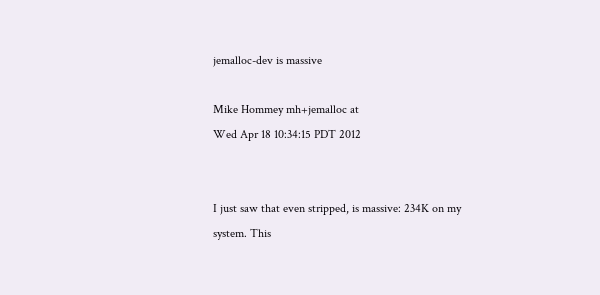jemalloc-dev is massive

Mike Hommey mh+jemalloc at
Wed Apr 18 10:34:15 PDT 2012


I just saw that even stripped, is massive: 234K on my
system. This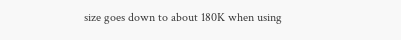size goes down to about 180K when using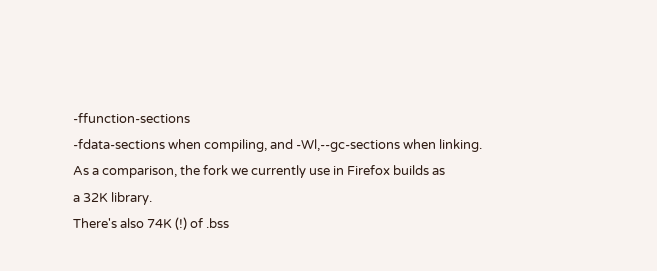-ffunction-sections
-fdata-sections when compiling, and -Wl,--gc-sections when linking.
As a comparison, the fork we currently use in Firefox builds as
a 32K library.
There's also 74K (!) of .bss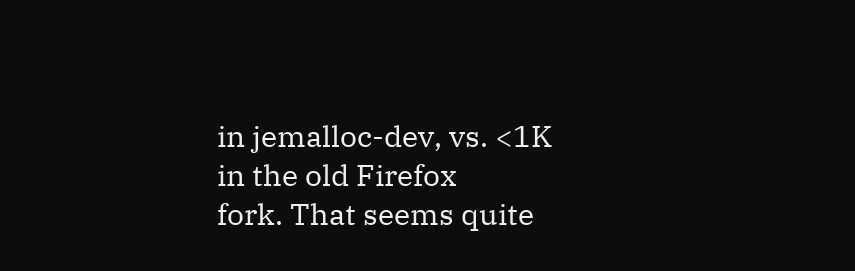in jemalloc-dev, vs. <1K in the old Firefox
fork. That seems quite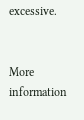excessive.


More information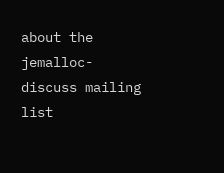about the jemalloc-discuss mailing list